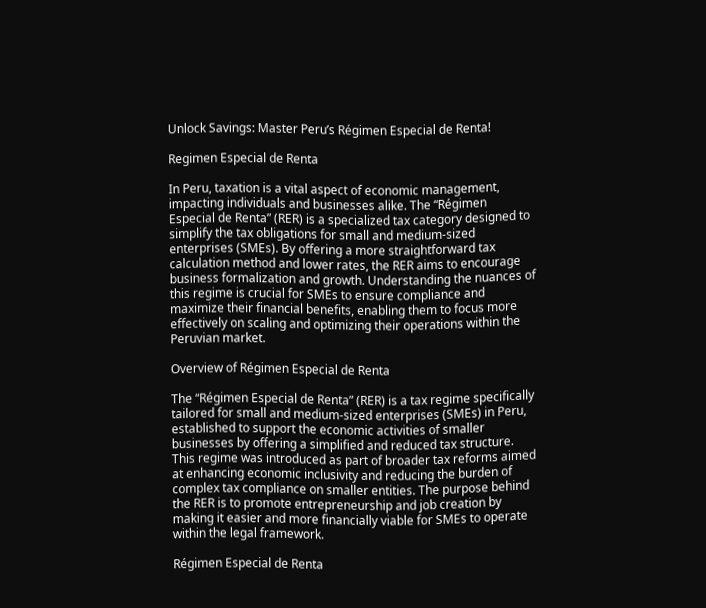Unlock Savings: Master Peru’s Régimen Especial de Renta!

Regimen Especial de Renta

In Peru, taxation is a vital aspect of economic management, impacting individuals and businesses alike. The “Régimen Especial de Renta” (RER) is a specialized tax category designed to simplify the tax obligations for small and medium-sized enterprises (SMEs). By offering a more straightforward tax calculation method and lower rates, the RER aims to encourage business formalization and growth. Understanding the nuances of this regime is crucial for SMEs to ensure compliance and maximize their financial benefits, enabling them to focus more effectively on scaling and optimizing their operations within the Peruvian market.

Overview of Régimen Especial de Renta

The “Régimen Especial de Renta” (RER) is a tax regime specifically tailored for small and medium-sized enterprises (SMEs) in Peru, established to support the economic activities of smaller businesses by offering a simplified and reduced tax structure. This regime was introduced as part of broader tax reforms aimed at enhancing economic inclusivity and reducing the burden of complex tax compliance on smaller entities. The purpose behind the RER is to promote entrepreneurship and job creation by making it easier and more financially viable for SMEs to operate within the legal framework.

Régimen Especial de Renta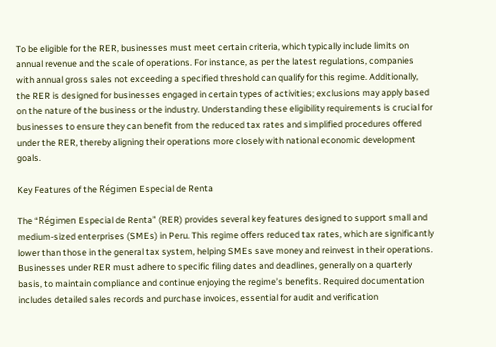To be eligible for the RER, businesses must meet certain criteria, which typically include limits on annual revenue and the scale of operations. For instance, as per the latest regulations, companies with annual gross sales not exceeding a specified threshold can qualify for this regime. Additionally, the RER is designed for businesses engaged in certain types of activities; exclusions may apply based on the nature of the business or the industry. Understanding these eligibility requirements is crucial for businesses to ensure they can benefit from the reduced tax rates and simplified procedures offered under the RER, thereby aligning their operations more closely with national economic development goals.

Key Features of the Régimen Especial de Renta

The “Régimen Especial de Renta” (RER) provides several key features designed to support small and medium-sized enterprises (SMEs) in Peru. This regime offers reduced tax rates, which are significantly lower than those in the general tax system, helping SMEs save money and reinvest in their operations. Businesses under RER must adhere to specific filing dates and deadlines, generally on a quarterly basis, to maintain compliance and continue enjoying the regime’s benefits. Required documentation includes detailed sales records and purchase invoices, essential for audit and verification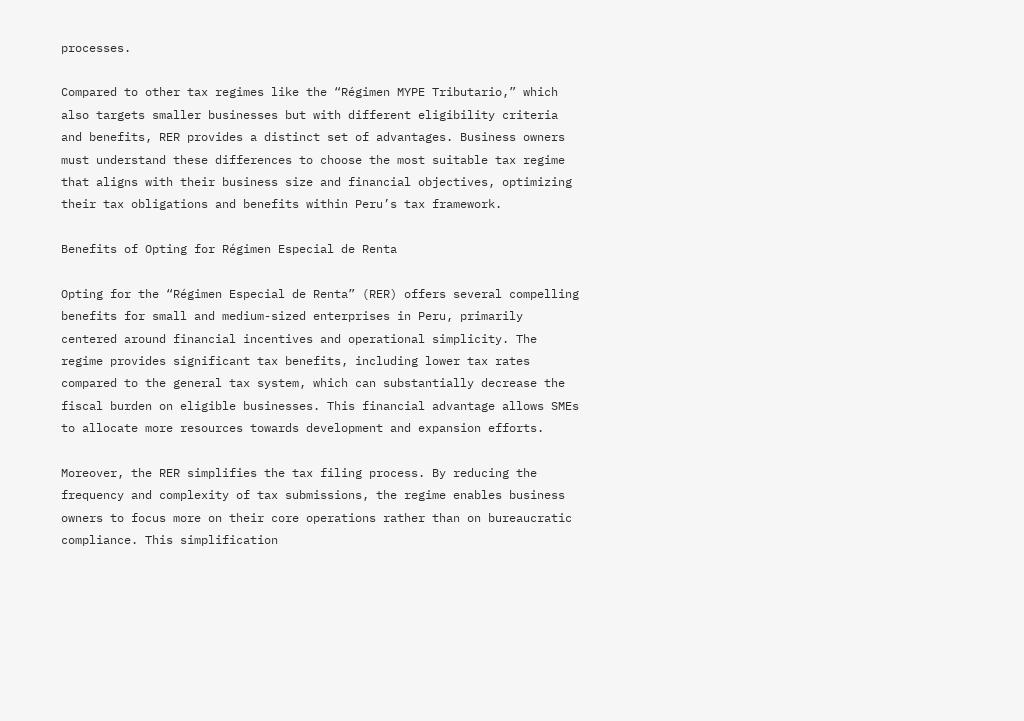processes.

Compared to other tax regimes like the “Régimen MYPE Tributario,” which also targets smaller businesses but with different eligibility criteria and benefits, RER provides a distinct set of advantages. Business owners must understand these differences to choose the most suitable tax regime that aligns with their business size and financial objectives, optimizing their tax obligations and benefits within Peru’s tax framework.

Benefits of Opting for Régimen Especial de Renta

Opting for the “Régimen Especial de Renta” (RER) offers several compelling benefits for small and medium-sized enterprises in Peru, primarily centered around financial incentives and operational simplicity. The regime provides significant tax benefits, including lower tax rates compared to the general tax system, which can substantially decrease the fiscal burden on eligible businesses. This financial advantage allows SMEs to allocate more resources towards development and expansion efforts.

Moreover, the RER simplifies the tax filing process. By reducing the frequency and complexity of tax submissions, the regime enables business owners to focus more on their core operations rather than on bureaucratic compliance. This simplification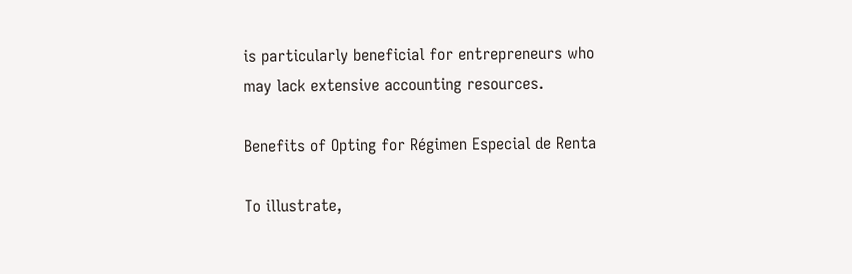is particularly beneficial for entrepreneurs who may lack extensive accounting resources.

Benefits of Opting for Régimen Especial de Renta

To illustrate,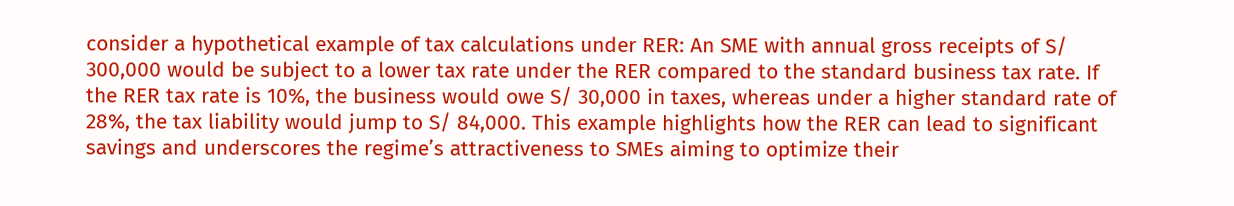consider a hypothetical example of tax calculations under RER: An SME with annual gross receipts of S/ 300,000 would be subject to a lower tax rate under the RER compared to the standard business tax rate. If the RER tax rate is 10%, the business would owe S/ 30,000 in taxes, whereas under a higher standard rate of 28%, the tax liability would jump to S/ 84,000. This example highlights how the RER can lead to significant savings and underscores the regime’s attractiveness to SMEs aiming to optimize their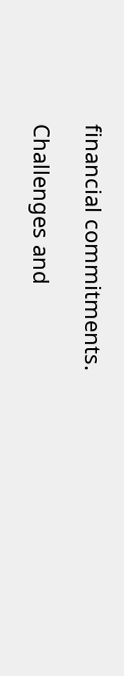financial commitments.

Challenges and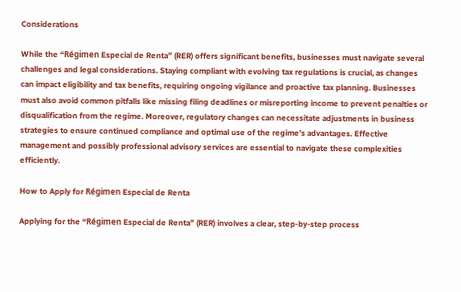Considerations

While the “Régimen Especial de Renta” (RER) offers significant benefits, businesses must navigate several challenges and legal considerations. Staying compliant with evolving tax regulations is crucial, as changes can impact eligibility and tax benefits, requiring ongoing vigilance and proactive tax planning. Businesses must also avoid common pitfalls like missing filing deadlines or misreporting income to prevent penalties or disqualification from the regime. Moreover, regulatory changes can necessitate adjustments in business strategies to ensure continued compliance and optimal use of the regime’s advantages. Effective management and possibly professional advisory services are essential to navigate these complexities efficiently.

How to Apply for Régimen Especial de Renta

Applying for the “Régimen Especial de Renta” (RER) involves a clear, step-by-step process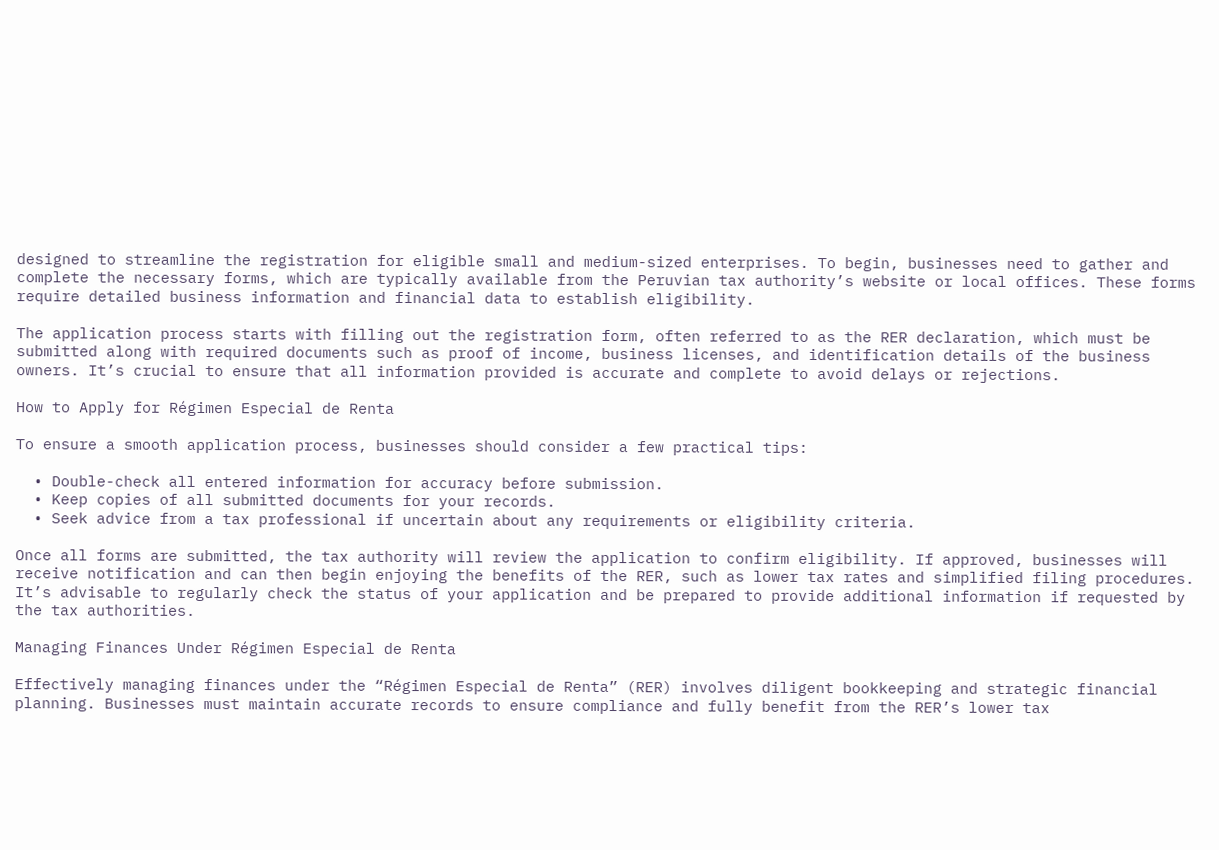designed to streamline the registration for eligible small and medium-sized enterprises. To begin, businesses need to gather and complete the necessary forms, which are typically available from the Peruvian tax authority’s website or local offices. These forms require detailed business information and financial data to establish eligibility.

The application process starts with filling out the registration form, often referred to as the RER declaration, which must be submitted along with required documents such as proof of income, business licenses, and identification details of the business owners. It’s crucial to ensure that all information provided is accurate and complete to avoid delays or rejections.

How to Apply for Régimen Especial de Renta

To ensure a smooth application process, businesses should consider a few practical tips:

  • Double-check all entered information for accuracy before submission.
  • Keep copies of all submitted documents for your records.
  • Seek advice from a tax professional if uncertain about any requirements or eligibility criteria.

Once all forms are submitted, the tax authority will review the application to confirm eligibility. If approved, businesses will receive notification and can then begin enjoying the benefits of the RER, such as lower tax rates and simplified filing procedures. It’s advisable to regularly check the status of your application and be prepared to provide additional information if requested by the tax authorities.

Managing Finances Under Régimen Especial de Renta

Effectively managing finances under the “Régimen Especial de Renta” (RER) involves diligent bookkeeping and strategic financial planning. Businesses must maintain accurate records to ensure compliance and fully benefit from the RER’s lower tax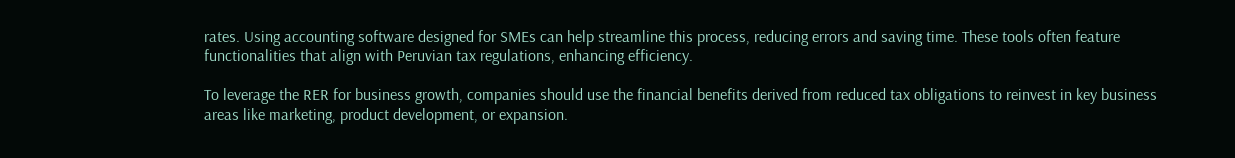rates. Using accounting software designed for SMEs can help streamline this process, reducing errors and saving time. These tools often feature functionalities that align with Peruvian tax regulations, enhancing efficiency.

To leverage the RER for business growth, companies should use the financial benefits derived from reduced tax obligations to reinvest in key business areas like marketing, product development, or expansion.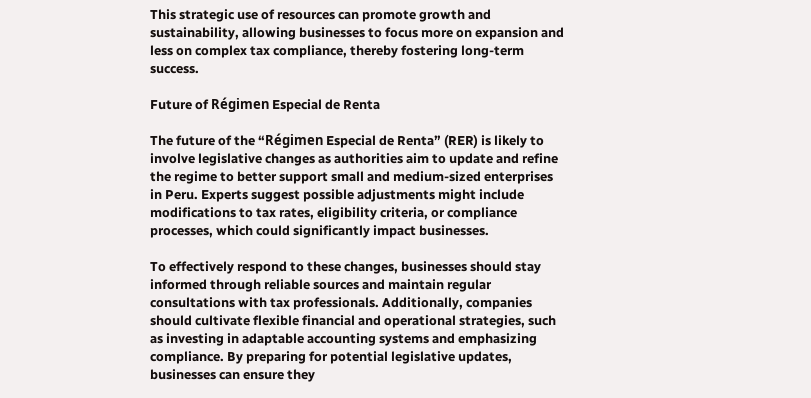This strategic use of resources can promote growth and sustainability, allowing businesses to focus more on expansion and less on complex tax compliance, thereby fostering long-term success.

Future of Régimen Especial de Renta

The future of the “Régimen Especial de Renta” (RER) is likely to involve legislative changes as authorities aim to update and refine the regime to better support small and medium-sized enterprises in Peru. Experts suggest possible adjustments might include modifications to tax rates, eligibility criteria, or compliance processes, which could significantly impact businesses.

To effectively respond to these changes, businesses should stay informed through reliable sources and maintain regular consultations with tax professionals. Additionally, companies should cultivate flexible financial and operational strategies, such as investing in adaptable accounting systems and emphasizing compliance. By preparing for potential legislative updates, businesses can ensure they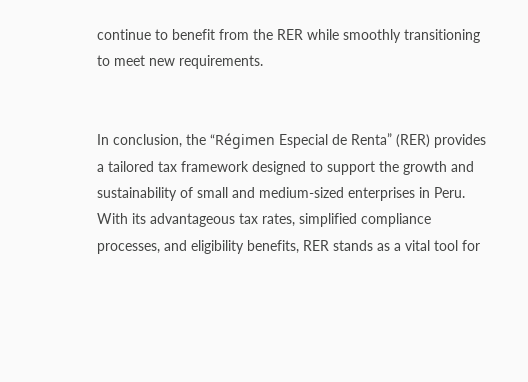continue to benefit from the RER while smoothly transitioning to meet new requirements.


In conclusion, the “Régimen Especial de Renta” (RER) provides a tailored tax framework designed to support the growth and sustainability of small and medium-sized enterprises in Peru. With its advantageous tax rates, simplified compliance processes, and eligibility benefits, RER stands as a vital tool for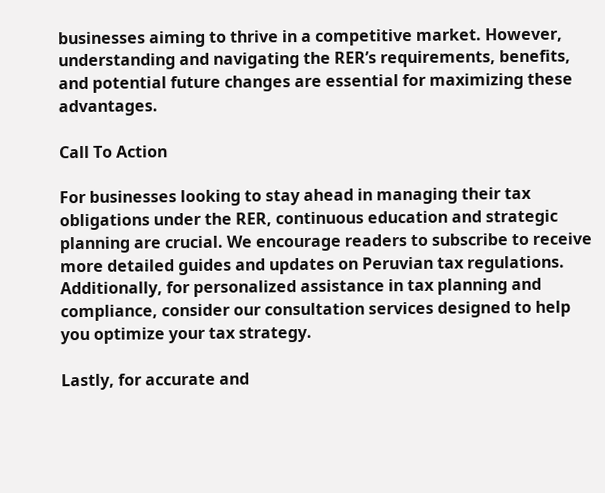businesses aiming to thrive in a competitive market. However, understanding and navigating the RER’s requirements, benefits, and potential future changes are essential for maximizing these advantages.

Call To Action

For businesses looking to stay ahead in managing their tax obligations under the RER, continuous education and strategic planning are crucial. We encourage readers to subscribe to receive more detailed guides and updates on Peruvian tax regulations. Additionally, for personalized assistance in tax planning and compliance, consider our consultation services designed to help you optimize your tax strategy.

Lastly, for accurate and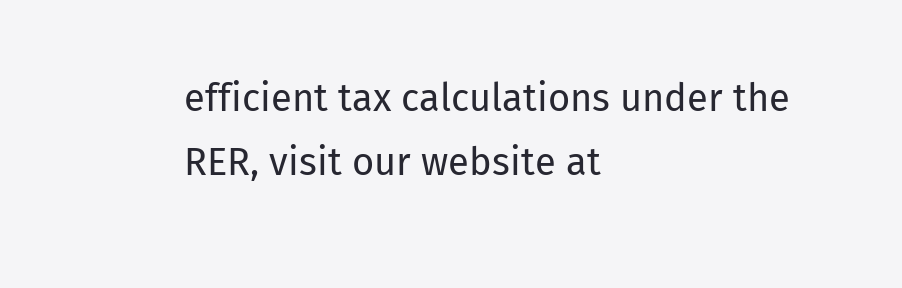efficient tax calculations under the RER, visit our website at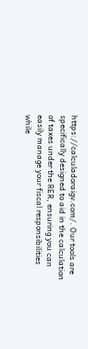https://calculadoraigv.com/. Our tools are specifically designed to aid in the calculation of taxes under the RER, ensuring you can easily manage your fiscal responsibilities while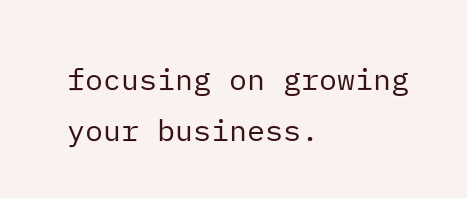focusing on growing your business.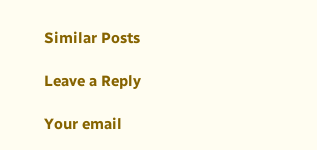Similar Posts

Leave a Reply

Your email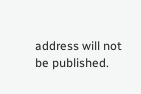address will not be published.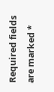Required fields are marked *